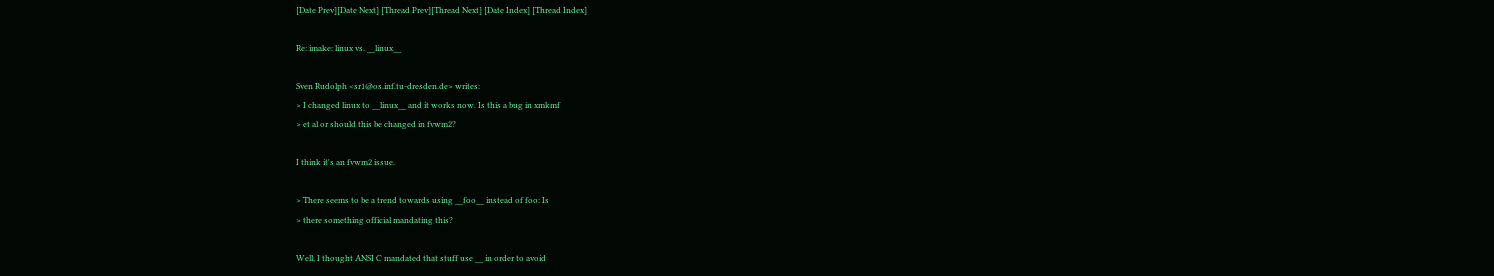[Date Prev][Date Next] [Thread Prev][Thread Next] [Date Index] [Thread Index]

Re: imake: linux vs. __linux__

Sven Rudolph <sr1@os.inf.tu-dresden.de> writes:
> I changed linux to __linux__ and it works now. Is this a bug in xmkmf
> et al or should this be changed in fvwm2?

I think it's an fvwm2 issue.

> There seems to be a trend towards using __foo__ instead of foo: Is
> there something official mandating this?

Well, I thought ANSI C mandated that stuff use __ in order to avoid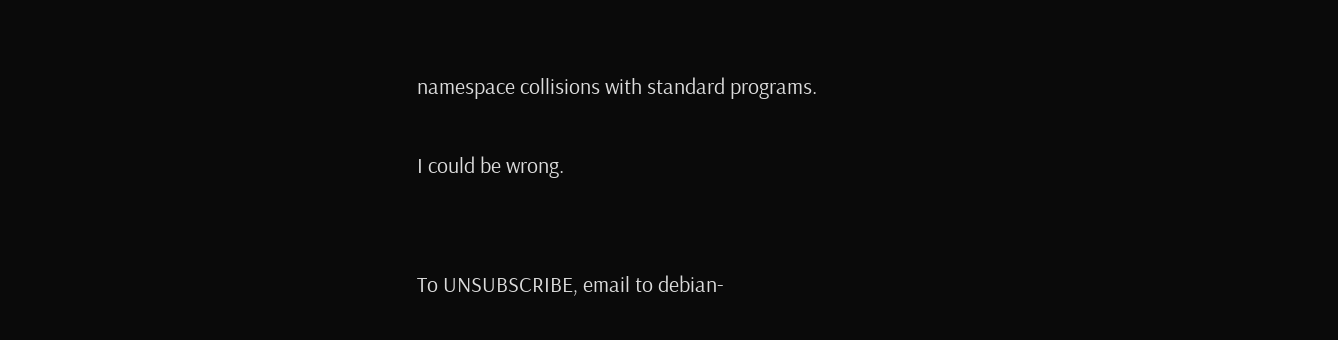namespace collisions with standard programs.

I could be wrong.


To UNSUBSCRIBE, email to debian-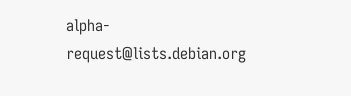alpha-request@lists.debian.org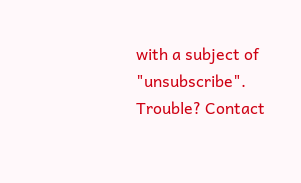with a subject of "unsubscribe". Trouble? Contact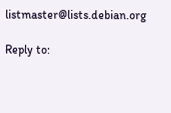listmaster@lists.debian.org

Reply to: